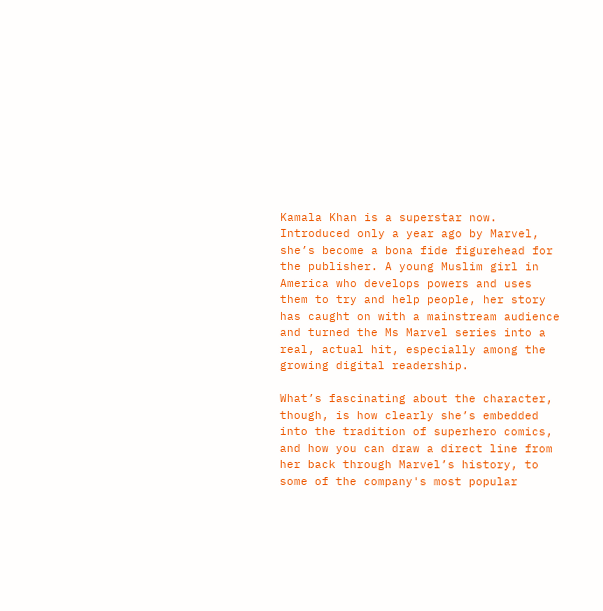Kamala Khan is a superstar now. Introduced only a year ago by Marvel, she’s become a bona fide figurehead for the publisher. A young Muslim girl in America who develops powers and uses them to try and help people, her story has caught on with a mainstream audience and turned the Ms Marvel series into a real, actual hit, especially among the growing digital readership.

What’s fascinating about the character, though, is how clearly she’s embedded into the tradition of superhero comics, and how you can draw a direct line from her back through Marvel’s history, to some of the company's most popular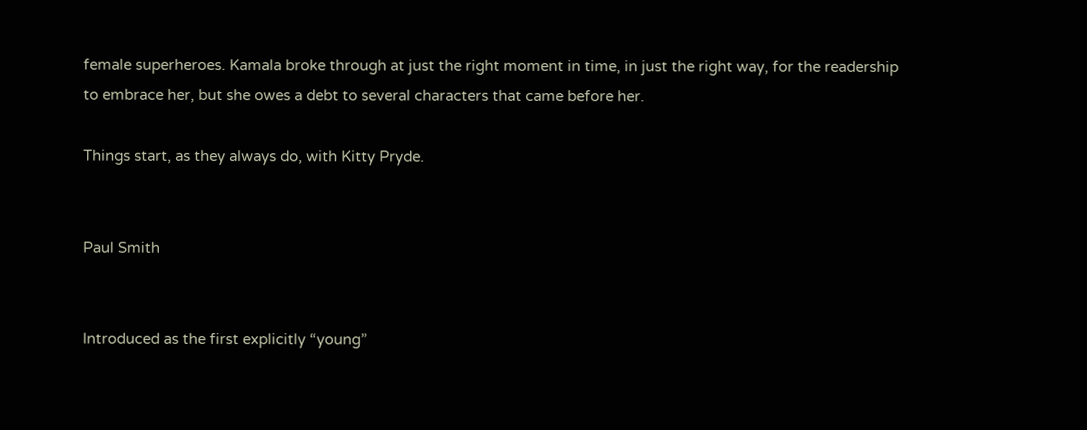female superheroes. Kamala broke through at just the right moment in time, in just the right way, for the readership to embrace her, but she owes a debt to several characters that came before her.

Things start, as they always do, with Kitty Pryde.


Paul Smith


Introduced as the first explicitly “young”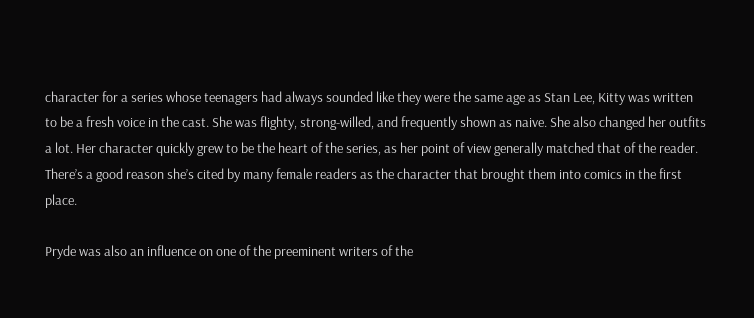character for a series whose teenagers had always sounded like they were the same age as Stan Lee, Kitty was written to be a fresh voice in the cast. She was flighty, strong-willed, and frequently shown as naive. She also changed her outfits a lot. Her character quickly grew to be the heart of the series, as her point of view generally matched that of the reader. There’s a good reason she’s cited by many female readers as the character that brought them into comics in the first place.

Pryde was also an influence on one of the preeminent writers of the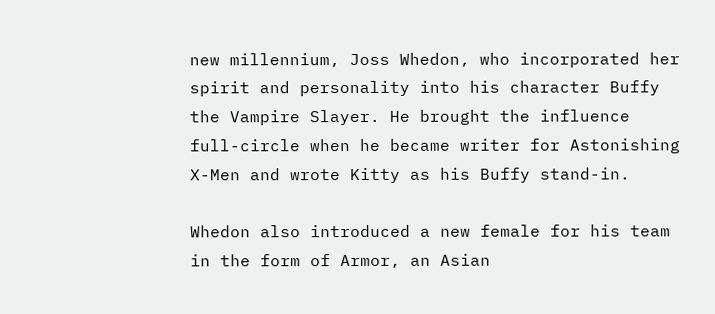new millennium, Joss Whedon, who incorporated her spirit and personality into his character Buffy the Vampire Slayer. He brought the influence full-circle when he became writer for Astonishing X-Men and wrote Kitty as his Buffy stand-in.

Whedon also introduced a new female for his team in the form of Armor, an Asian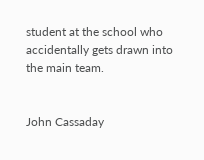student at the school who accidentally gets drawn into the main team.


John Cassaday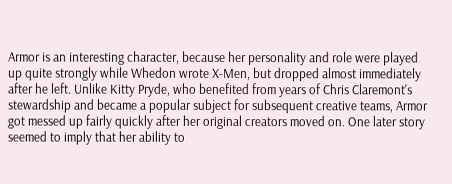Armor is an interesting character, because her personality and role were played up quite strongly while Whedon wrote X-Men, but dropped almost immediately after he left. Unlike Kitty Pryde, who benefited from years of Chris Claremont's stewardship and became a popular subject for subsequent creative teams, Armor got messed up fairly quickly after her original creators moved on. One later story seemed to imply that her ability to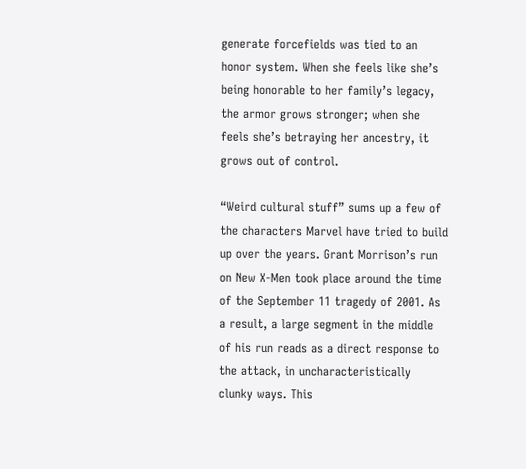generate forcefields was tied to an honor system. When she feels like she’s being honorable to her family’s legacy, the armor grows stronger; when she feels she’s betraying her ancestry, it grows out of control.

“Weird cultural stuff” sums up a few of the characters Marvel have tried to build up over the years. Grant Morrison’s run on New X-Men took place around the time of the September 11 tragedy of 2001. As a result, a large segment in the middle of his run reads as a direct response to the attack, in uncharacteristically clunky ways. This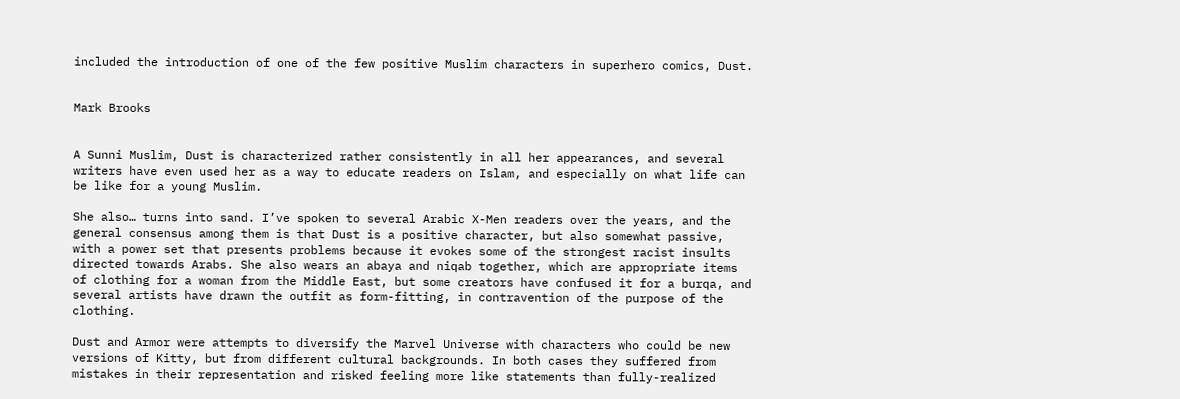included the introduction of one of the few positive Muslim characters in superhero comics, Dust.


Mark Brooks


A Sunni Muslim, Dust is characterized rather consistently in all her appearances, and several writers have even used her as a way to educate readers on Islam, and especially on what life can be like for a young Muslim.

She also… turns into sand. I’ve spoken to several Arabic X-Men readers over the years, and the general consensus among them is that Dust is a positive character, but also somewhat passive, with a power set that presents problems because it evokes some of the strongest racist insults directed towards Arabs. She also wears an abaya and niqab together, which are appropriate items of clothing for a woman from the Middle East, but some creators have confused it for a burqa, and several artists have drawn the outfit as form-fitting, in contravention of the purpose of the clothing.

Dust and Armor were attempts to diversify the Marvel Universe with characters who could be new versions of Kitty, but from different cultural backgrounds. In both cases they suffered from mistakes in their representation and risked feeling more like statements than fully-realized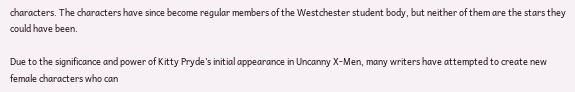characters. The characters have since become regular members of the Westchester student body, but neither of them are the stars they could have been.

Due to the significance and power of Kitty Pryde’s initial appearance in Uncanny X-Men, many writers have attempted to create new female characters who can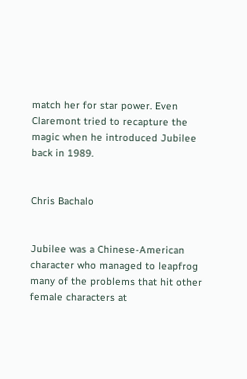match her for star power. Even Claremont tried to recapture the magic when he introduced Jubilee back in 1989.


Chris Bachalo


Jubilee was a Chinese-American character who managed to leapfrog many of the problems that hit other female characters at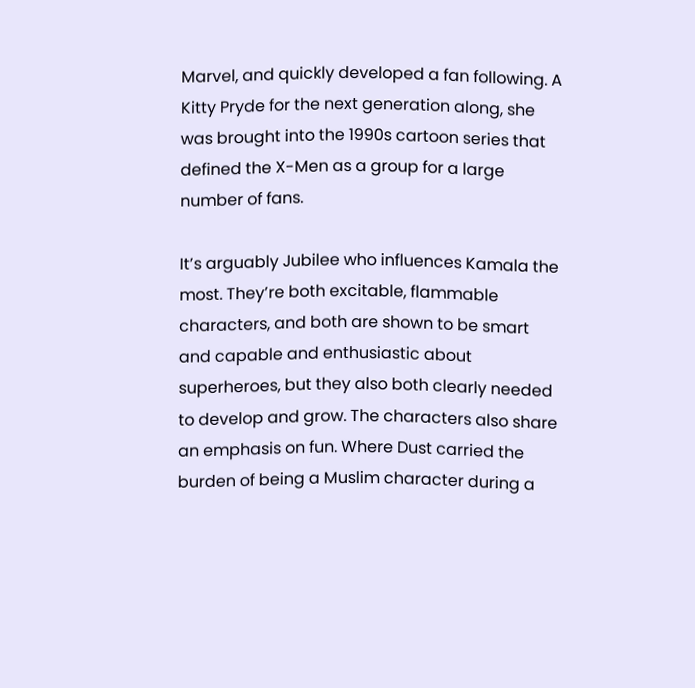Marvel, and quickly developed a fan following. A Kitty Pryde for the next generation along, she was brought into the 1990s cartoon series that defined the X-Men as a group for a large number of fans.

It’s arguably Jubilee who influences Kamala the most. They’re both excitable, flammable characters, and both are shown to be smart and capable and enthusiastic about superheroes, but they also both clearly needed to develop and grow. The characters also share an emphasis on fun. Where Dust carried the burden of being a Muslim character during a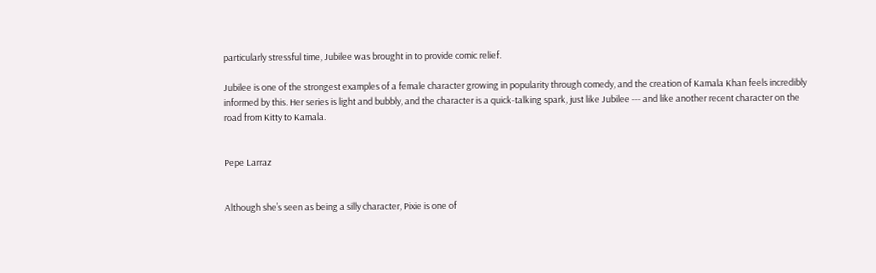particularly stressful time, Jubilee was brought in to provide comic relief.

Jubilee is one of the strongest examples of a female character growing in popularity through comedy, and the creation of Kamala Khan feels incredibly informed by this. Her series is light and bubbly, and the character is a quick-talking spark, just like Jubilee --- and like another recent character on the road from Kitty to Kamala.


Pepe Larraz


Although she’s seen as being a silly character, Pixie is one of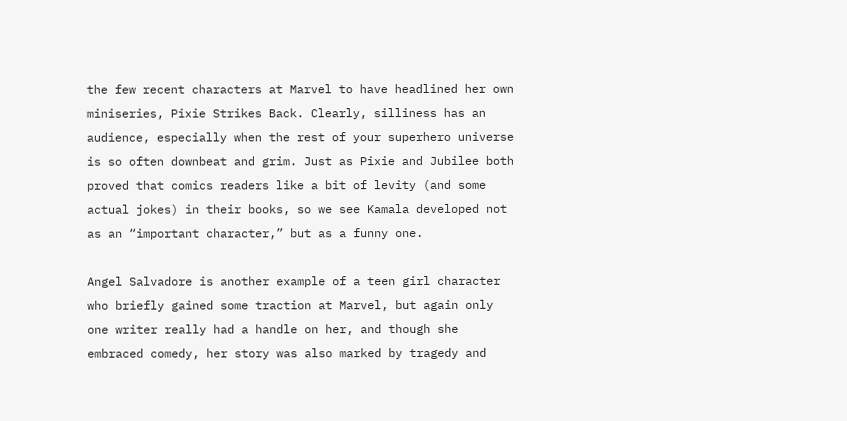the few recent characters at Marvel to have headlined her own miniseries, Pixie Strikes Back. Clearly, silliness has an audience, especially when the rest of your superhero universe is so often downbeat and grim. Just as Pixie and Jubilee both proved that comics readers like a bit of levity (and some actual jokes) in their books, so we see Kamala developed not as an “important character,” but as a funny one.

Angel Salvadore is another example of a teen girl character who briefly gained some traction at Marvel, but again only one writer really had a handle on her, and though she embraced comedy, her story was also marked by tragedy and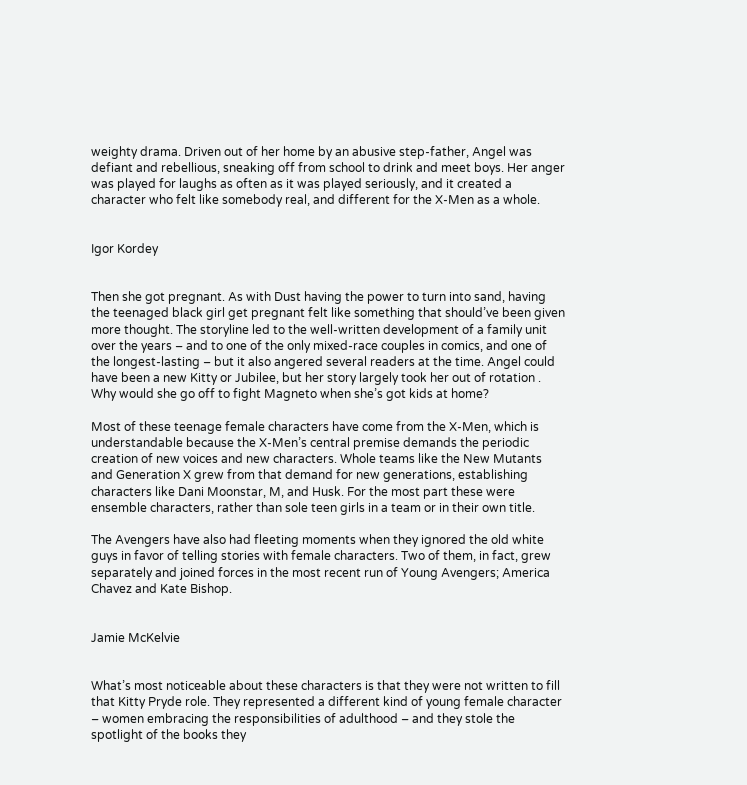weighty drama. Driven out of her home by an abusive step-father, Angel was defiant and rebellious, sneaking off from school to drink and meet boys. Her anger was played for laughs as often as it was played seriously, and it created a character who felt like somebody real, and different for the X-Men as a whole.


Igor Kordey


Then she got pregnant. As with Dust having the power to turn into sand, having the teenaged black girl get pregnant felt like something that should’ve been given more thought. The storyline led to the well-written development of a family unit over the years – and to one of the only mixed-race couples in comics, and one of the longest-lasting – but it also angered several readers at the time. Angel could have been a new Kitty or Jubilee, but her story largely took her out of rotation . Why would she go off to fight Magneto when she’s got kids at home?

Most of these teenage female characters have come from the X-Men, which is understandable because the X-Men’s central premise demands the periodic creation of new voices and new characters. Whole teams like the New Mutants and Generation X grew from that demand for new generations, establishing characters like Dani Moonstar, M, and Husk. For the most part these were ensemble characters, rather than sole teen girls in a team or in their own title.

The Avengers have also had fleeting moments when they ignored the old white guys in favor of telling stories with female characters. Two of them, in fact, grew separately and joined forces in the most recent run of Young Avengers; America Chavez and Kate Bishop.


Jamie McKelvie


What’s most noticeable about these characters is that they were not written to fill that Kitty Pryde role. They represented a different kind of young female character – women embracing the responsibilities of adulthood – and they stole the spotlight of the books they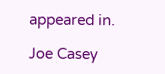appeared in.

Joe Casey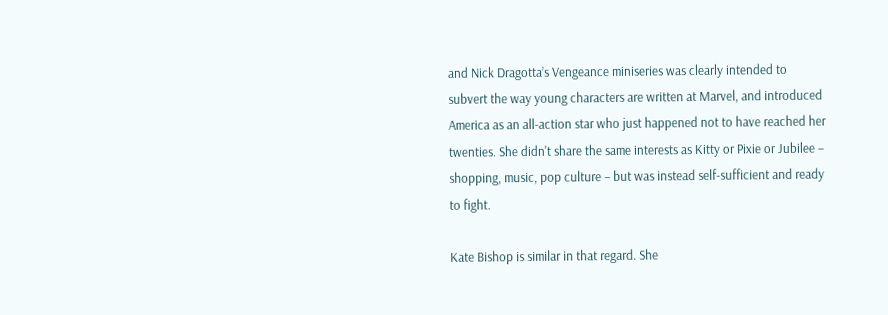and Nick Dragotta’s Vengeance miniseries was clearly intended to subvert the way young characters are written at Marvel, and introduced America as an all-action star who just happened not to have reached her twenties. She didn't share the same interests as Kitty or Pixie or Jubilee – shopping, music, pop culture – but was instead self-sufficient and ready to fight.

Kate Bishop is similar in that regard. She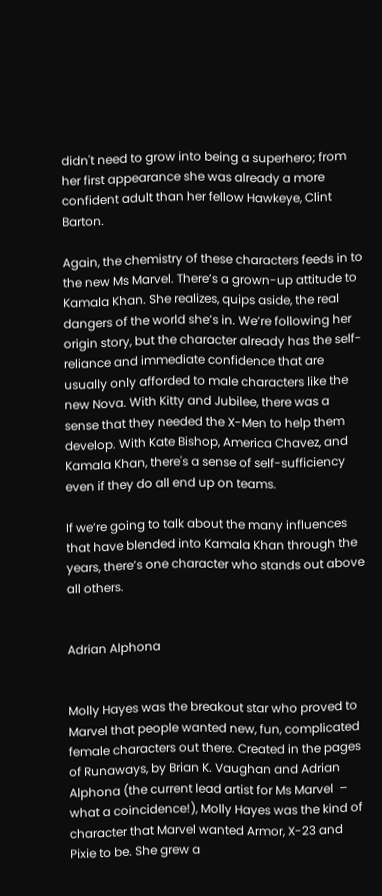didn't need to grow into being a superhero; from her first appearance she was already a more confident adult than her fellow Hawkeye, Clint Barton.

Again, the chemistry of these characters feeds in to the new Ms Marvel. There’s a grown-up attitude to Kamala Khan. She realizes, quips aside, the real dangers of the world she’s in. We’re following her origin story, but the character already has the self-reliance and immediate confidence that are usually only afforded to male characters like the new Nova. With Kitty and Jubilee, there was a sense that they needed the X-Men to help them develop. With Kate Bishop, America Chavez, and Kamala Khan, there's a sense of self-sufficiency even if they do all end up on teams.

If we’re going to talk about the many influences that have blended into Kamala Khan through the years, there’s one character who stands out above all others.


Adrian Alphona


Molly Hayes was the breakout star who proved to Marvel that people wanted new, fun, complicated female characters out there. Created in the pages of Runaways, by Brian K. Vaughan and Adrian Alphona (the current lead artist for Ms Marvel  – what a coincidence!), Molly Hayes was the kind of character that Marvel wanted Armor, X-23 and Pixie to be. She grew a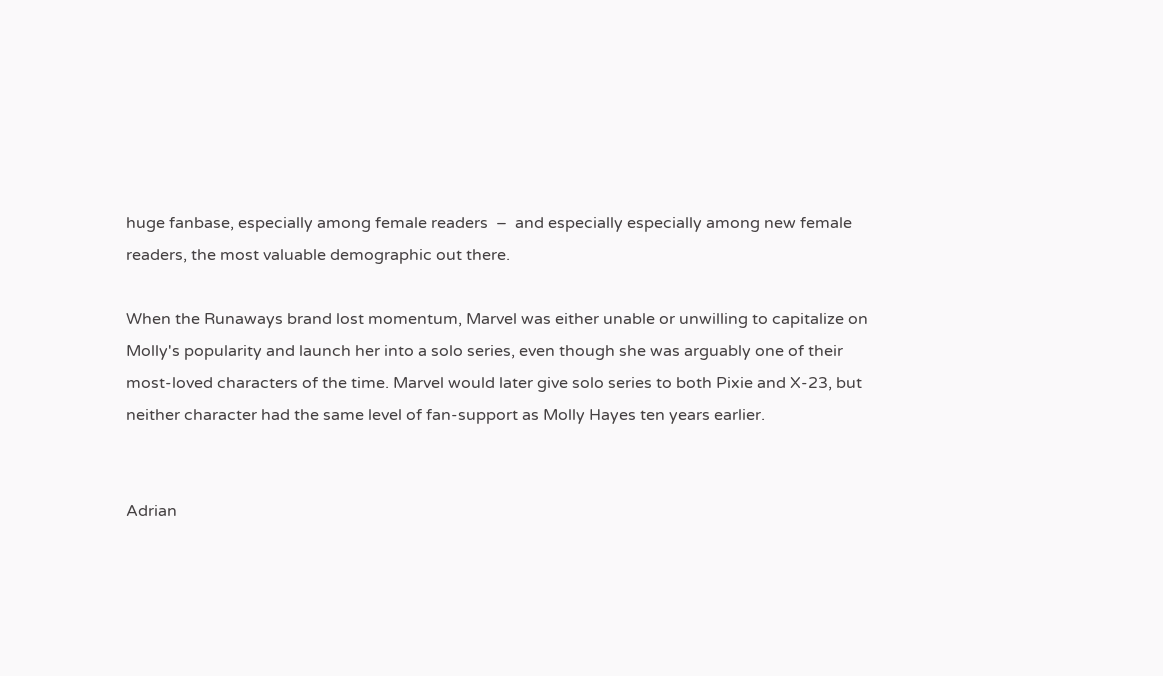huge fanbase, especially among female readers  –  and especially especially among new female readers, the most valuable demographic out there.

When the Runaways brand lost momentum, Marvel was either unable or unwilling to capitalize on Molly's popularity and launch her into a solo series, even though she was arguably one of their most-loved characters of the time. Marvel would later give solo series to both Pixie and X-23, but neither character had the same level of fan-support as Molly Hayes ten years earlier.


Adrian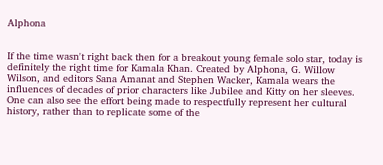Alphona


If the time wasn't right back then for a breakout young female solo star, today is definitely the right time for Kamala Khan. Created by Alphona, G. Willow Wilson, and editors Sana Amanat and Stephen Wacker, Kamala wears the influences of decades of prior characters like Jubilee and Kitty on her sleeves. One can also see the effort being made to respectfully represent her cultural history, rather than to replicate some of the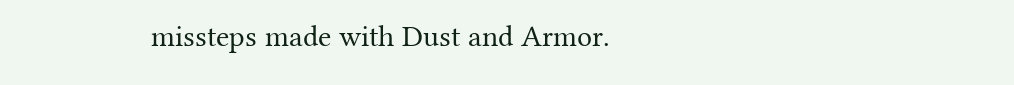missteps made with Dust and Armor.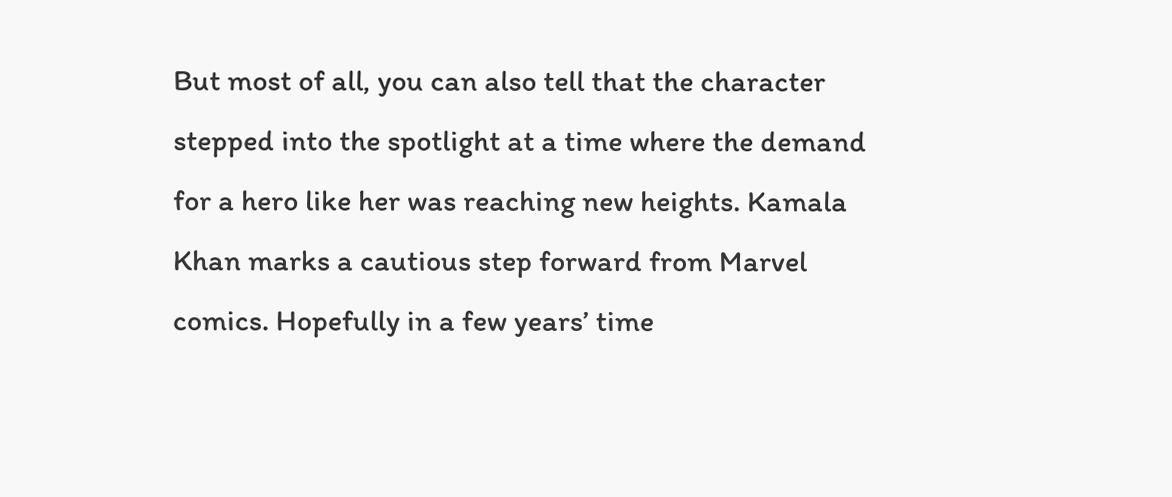But most of all, you can also tell that the character stepped into the spotlight at a time where the demand for a hero like her was reaching new heights. Kamala Khan marks a cautious step forward from Marvel comics. Hopefully in a few years’ time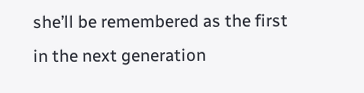she’ll be remembered as the first in the next generation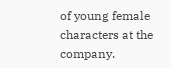of young female characters at the company.